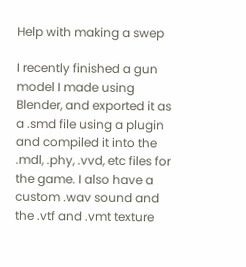Help with making a swep

I recently finished a gun model I made using Blender, and exported it as a .smd file using a plugin and compiled it into the .mdl, .phy, .vvd, etc files for the game. I also have a custom .wav sound and the .vtf and .vmt texture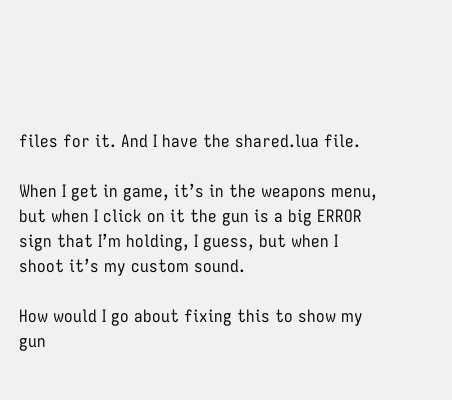files for it. And I have the shared.lua file.

When I get in game, it’s in the weapons menu, but when I click on it the gun is a big ERROR sign that I’m holding, I guess, but when I shoot it’s my custom sound.

How would I go about fixing this to show my gun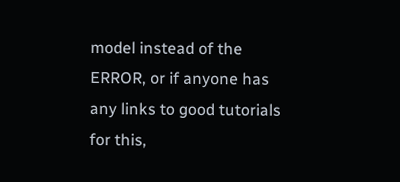model instead of the ERROR, or if anyone has any links to good tutorials for this,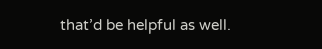that’d be helpful as well.